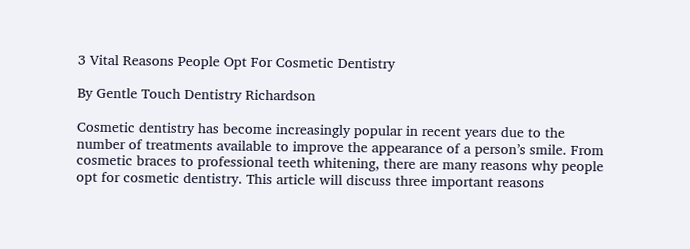3 Vital Reasons People Opt For Cosmetic Dentistry

By Gentle Touch Dentistry Richardson

Cosmetic dentistry has become increasingly popular in recent years due to the number of treatments available to improve the appearance of a person’s smile. From cosmetic braces to professional teeth whitening, there are many reasons why people opt for cosmetic dentistry. This article will discuss three important reasons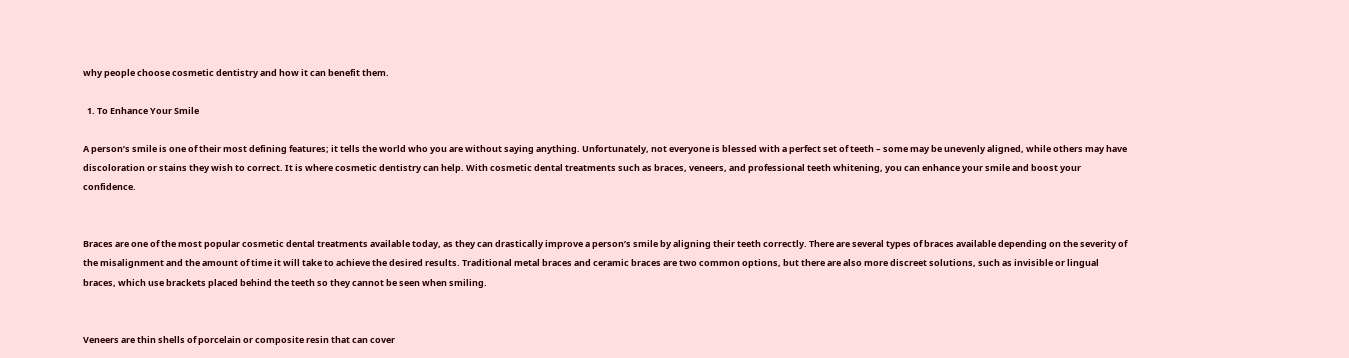why people choose cosmetic dentistry and how it can benefit them.

  1. To Enhance Your Smile

A person’s smile is one of their most defining features; it tells the world who you are without saying anything. Unfortunately, not everyone is blessed with a perfect set of teeth – some may be unevenly aligned, while others may have discoloration or stains they wish to correct. It is where cosmetic dentistry can help. With cosmetic dental treatments such as braces, veneers, and professional teeth whitening, you can enhance your smile and boost your confidence.


Braces are one of the most popular cosmetic dental treatments available today, as they can drastically improve a person’s smile by aligning their teeth correctly. There are several types of braces available depending on the severity of the misalignment and the amount of time it will take to achieve the desired results. Traditional metal braces and ceramic braces are two common options, but there are also more discreet solutions, such as invisible or lingual braces, which use brackets placed behind the teeth so they cannot be seen when smiling.


Veneers are thin shells of porcelain or composite resin that can cover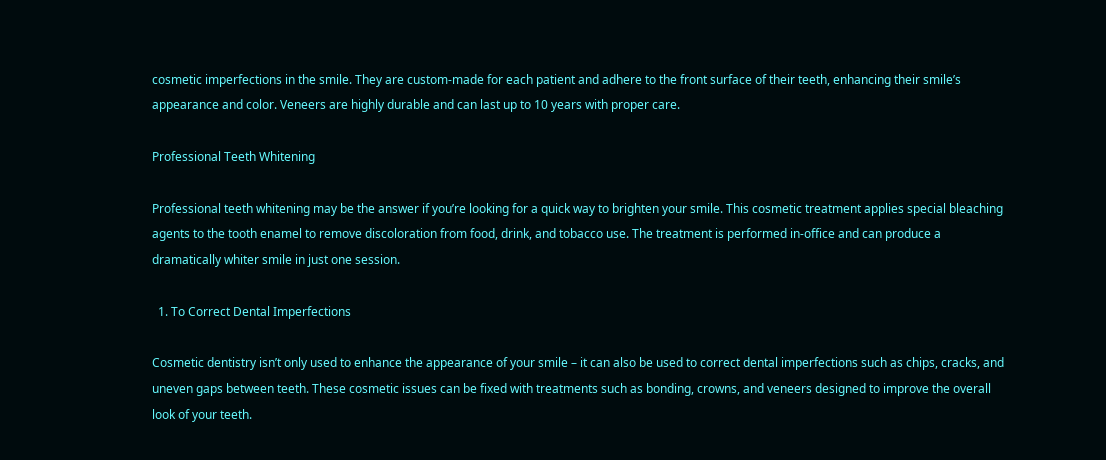cosmetic imperfections in the smile. They are custom-made for each patient and adhere to the front surface of their teeth, enhancing their smile’s appearance and color. Veneers are highly durable and can last up to 10 years with proper care.

Professional Teeth Whitening

Professional teeth whitening may be the answer if you’re looking for a quick way to brighten your smile. This cosmetic treatment applies special bleaching agents to the tooth enamel to remove discoloration from food, drink, and tobacco use. The treatment is performed in-office and can produce a dramatically whiter smile in just one session.

  1. To Correct Dental Imperfections

Cosmetic dentistry isn’t only used to enhance the appearance of your smile – it can also be used to correct dental imperfections such as chips, cracks, and uneven gaps between teeth. These cosmetic issues can be fixed with treatments such as bonding, crowns, and veneers designed to improve the overall look of your teeth.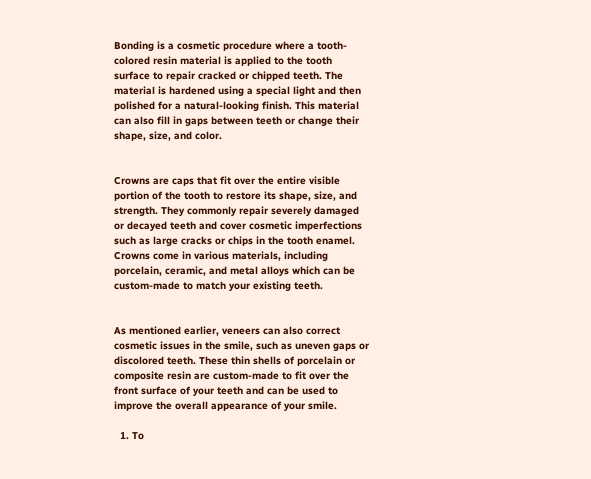Bonding is a cosmetic procedure where a tooth-colored resin material is applied to the tooth surface to repair cracked or chipped teeth. The material is hardened using a special light and then polished for a natural-looking finish. This material can also fill in gaps between teeth or change their shape, size, and color.


Crowns are caps that fit over the entire visible portion of the tooth to restore its shape, size, and strength. They commonly repair severely damaged or decayed teeth and cover cosmetic imperfections such as large cracks or chips in the tooth enamel. Crowns come in various materials, including porcelain, ceramic, and metal alloys which can be custom-made to match your existing teeth.


As mentioned earlier, veneers can also correct cosmetic issues in the smile, such as uneven gaps or discolored teeth. These thin shells of porcelain or composite resin are custom-made to fit over the front surface of your teeth and can be used to improve the overall appearance of your smile.

  1. To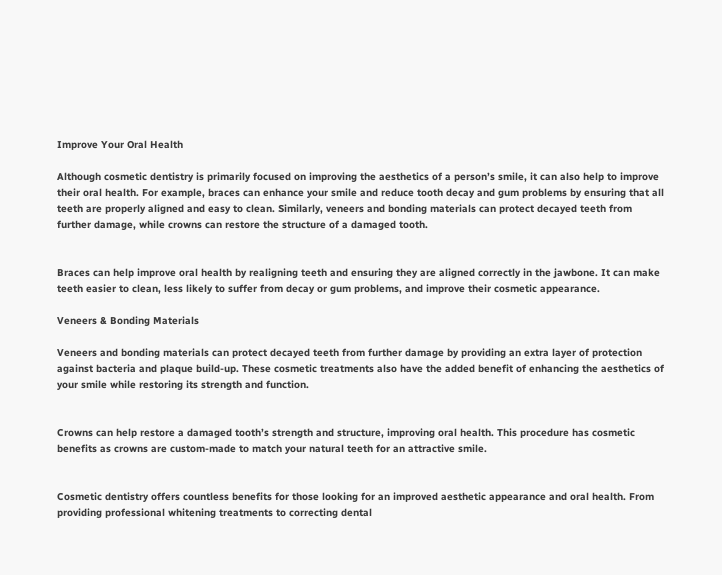Improve Your Oral Health

Although cosmetic dentistry is primarily focused on improving the aesthetics of a person’s smile, it can also help to improve their oral health. For example, braces can enhance your smile and reduce tooth decay and gum problems by ensuring that all teeth are properly aligned and easy to clean. Similarly, veneers and bonding materials can protect decayed teeth from further damage, while crowns can restore the structure of a damaged tooth.


Braces can help improve oral health by realigning teeth and ensuring they are aligned correctly in the jawbone. It can make teeth easier to clean, less likely to suffer from decay or gum problems, and improve their cosmetic appearance.

Veneers & Bonding Materials

Veneers and bonding materials can protect decayed teeth from further damage by providing an extra layer of protection against bacteria and plaque build-up. These cosmetic treatments also have the added benefit of enhancing the aesthetics of your smile while restoring its strength and function.


Crowns can help restore a damaged tooth’s strength and structure, improving oral health. This procedure has cosmetic benefits as crowns are custom-made to match your natural teeth for an attractive smile.


Cosmetic dentistry offers countless benefits for those looking for an improved aesthetic appearance and oral health. From providing professional whitening treatments to correcting dental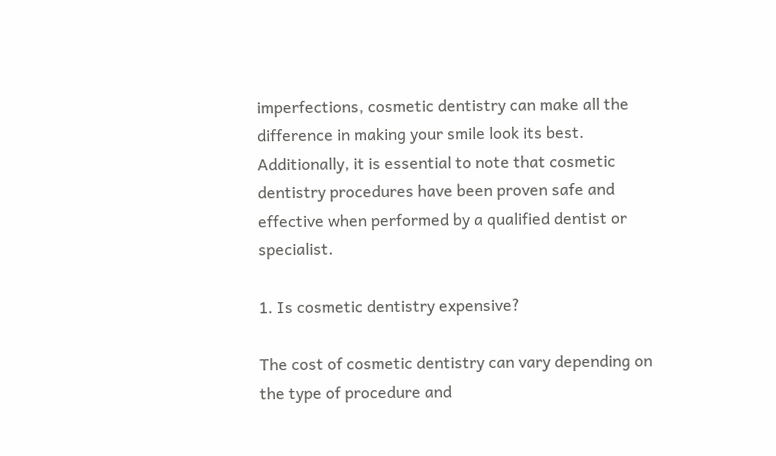imperfections, cosmetic dentistry can make all the difference in making your smile look its best. Additionally, it is essential to note that cosmetic dentistry procedures have been proven safe and effective when performed by a qualified dentist or specialist.

1. Is cosmetic dentistry expensive?

The cost of cosmetic dentistry can vary depending on the type of procedure and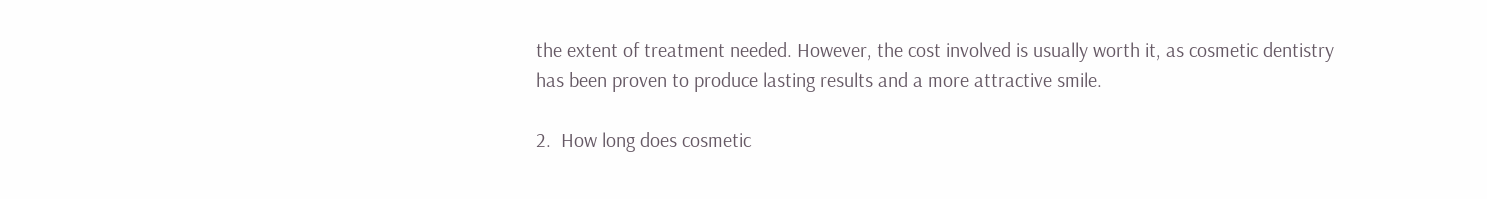the extent of treatment needed. However, the cost involved is usually worth it, as cosmetic dentistry has been proven to produce lasting results and a more attractive smile.

2.  How long does cosmetic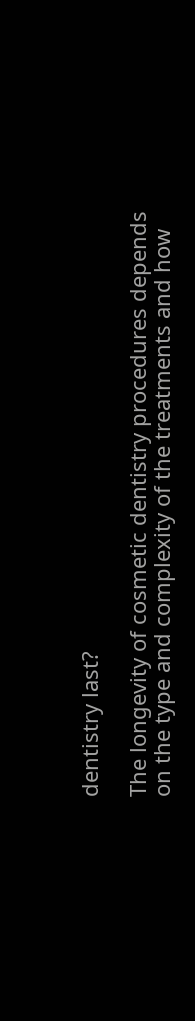dentistry last?

The longevity of cosmetic dentistry procedures depends on the type and complexity of the treatments and how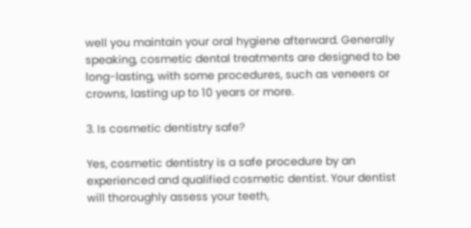well you maintain your oral hygiene afterward. Generally speaking, cosmetic dental treatments are designed to be long-lasting, with some procedures, such as veneers or crowns, lasting up to 10 years or more.

3. Is cosmetic dentistry safe?

Yes, cosmetic dentistry is a safe procedure by an experienced and qualified cosmetic dentist. Your dentist will thoroughly assess your teeth,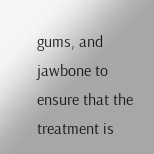gums, and jawbone to ensure that the treatment is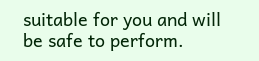suitable for you and will be safe to perform.